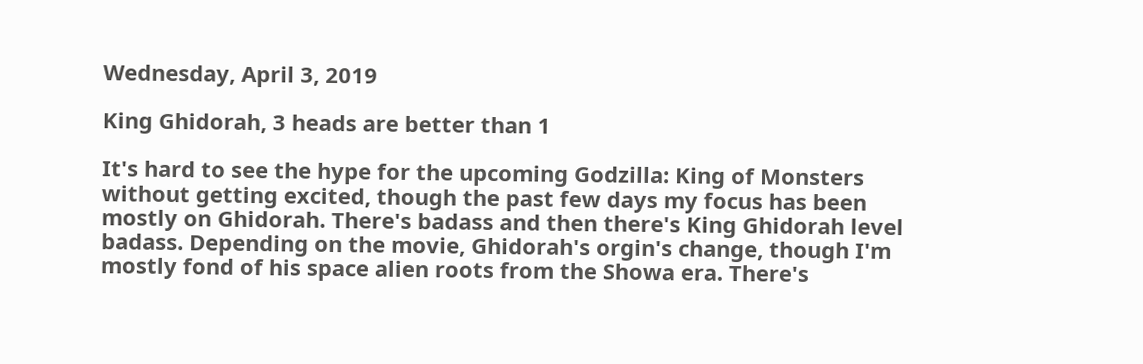Wednesday, April 3, 2019

King Ghidorah, 3 heads are better than 1

It's hard to see the hype for the upcoming Godzilla: King of Monsters without getting excited, though the past few days my focus has been mostly on Ghidorah. There's badass and then there's King Ghidorah level badass. Depending on the movie, Ghidorah's orgin's change, though I'm mostly fond of his space alien roots from the Showa era. There's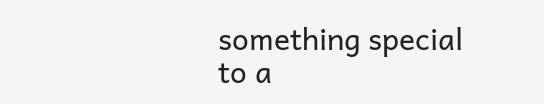something special to a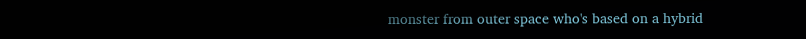monster from outer space who's based on a hybrid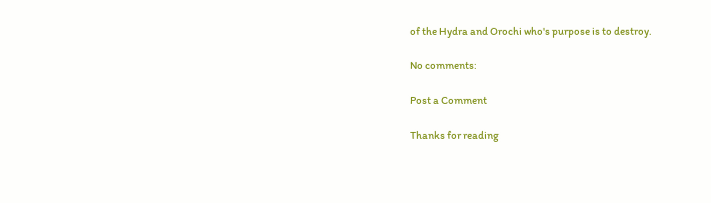of the Hydra and Orochi who's purpose is to destroy.

No comments:

Post a Comment

Thanks for reading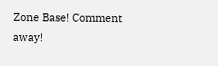Zone Base! Comment away!